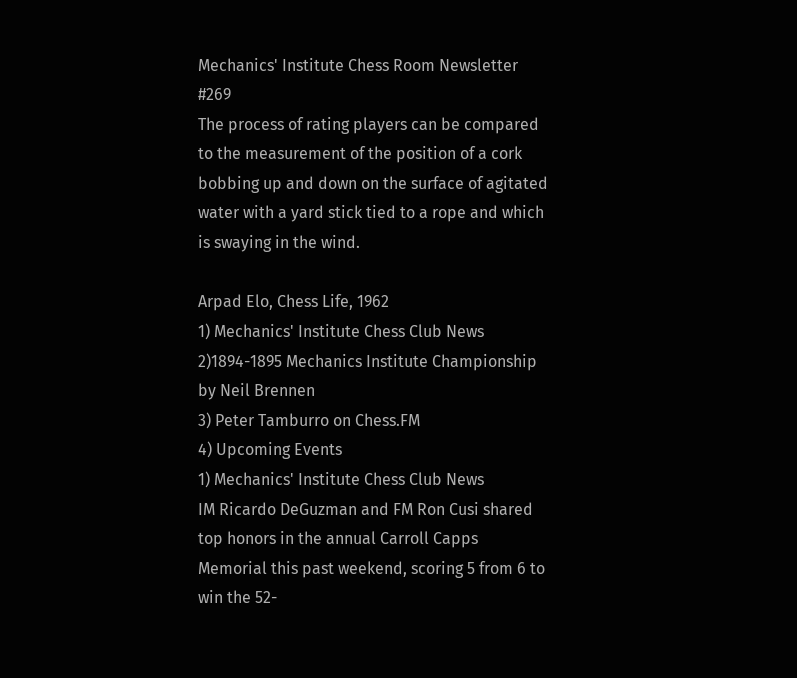Mechanics' Institute Chess Room Newsletter #269
The process of rating players can be compared to the measurement of the position of a cork bobbing up and down on the surface of agitated water with a yard stick tied to a rope and which is swaying in the wind.

Arpad Elo, Chess Life, 1962
1) Mechanics' Institute Chess Club News
2)1894-1895 Mechanics Institute Championship by Neil Brennen
3) Peter Tamburro on Chess.FM
4) Upcoming Events
1) Mechanics' Institute Chess Club News
IM Ricardo DeGuzman and FM Ron Cusi shared top honors in the annual Carroll Capps Memorial this past weekend, scoring 5 from 6 to win the 52-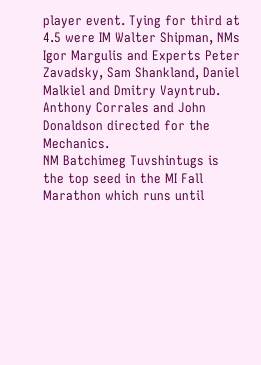player event. Tying for third at 4.5 were IM Walter Shipman, NMs Igor Margulis and Experts Peter Zavadsky, Sam Shankland, Daniel Malkiel and Dmitry Vayntrub. Anthony Corrales and John Donaldson directed for the Mechanics.
NM Batchimeg Tuvshintugs is the top seed in the MI Fall Marathon which runs until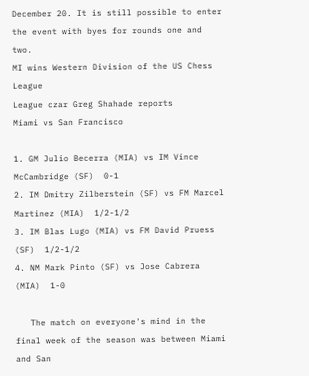December 20. It is still possible to enter the event with byes for rounds one and two.
MI wins Western Division of the US Chess League
League czar Greg Shahade reports
Miami vs San Francisco

1. GM Julio Becerra (MIA) vs IM Vince McCambridge (SF)  0-1
2. IM Dmitry Zilberstein (SF) vs FM Marcel Martinez (MIA)  1/2-1/2
3. IM Blas Lugo (MIA) vs FM David Pruess (SF)  1/2-1/2
4. NM Mark Pinto (SF) vs Jose Cabrera (MIA)  1-0

   The match on everyone's mind in the final week of the season was between Miami and San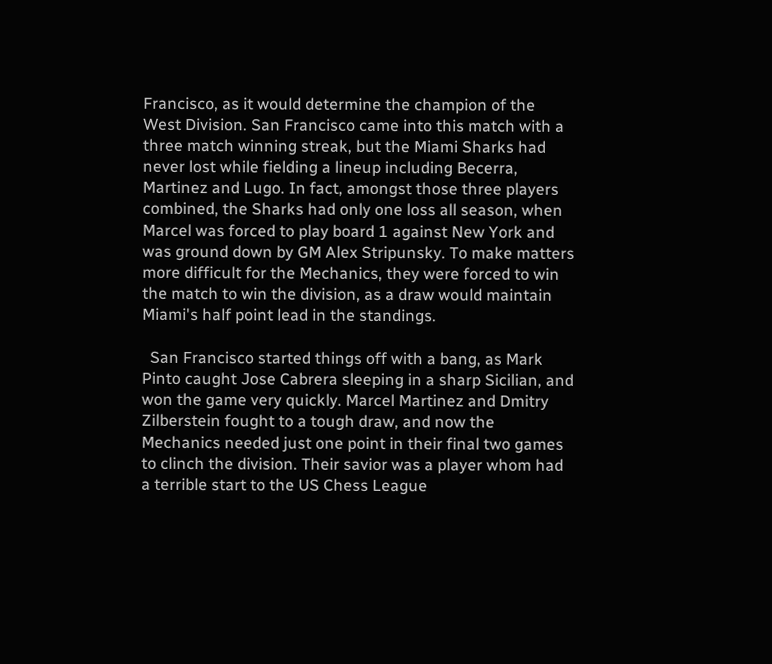Francisco, as it would determine the champion of the West Division. San Francisco came into this match with a three match winning streak, but the Miami Sharks had never lost while fielding a lineup including Becerra, Martinez and Lugo. In fact, amongst those three players combined, the Sharks had only one loss all season, when Marcel was forced to play board 1 against New York and was ground down by GM Alex Stripunsky. To make matters more difficult for the Mechanics, they were forced to win the match to win the division, as a draw would maintain Miami's half point lead in the standings.

  San Francisco started things off with a bang, as Mark Pinto caught Jose Cabrera sleeping in a sharp Sicilian, and won the game very quickly. Marcel Martinez and Dmitry Zilberstein fought to a tough draw, and now the Mechanics needed just one point in their final two games to clinch the division. Their savior was a player whom had a terrible start to the US Chess League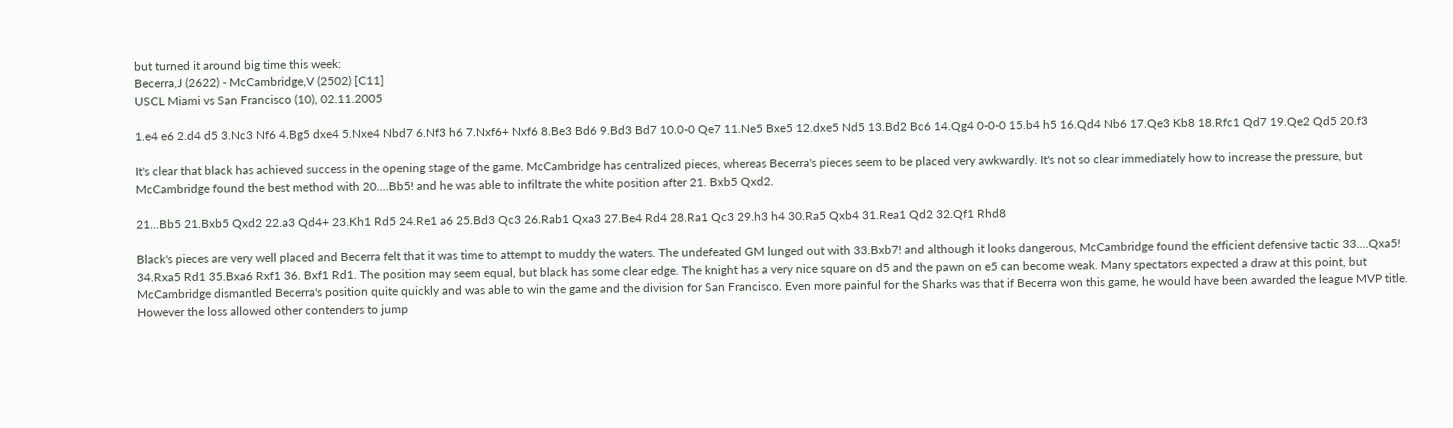but turned it around big time this week:
Becerra,J (2622) - McCambridge,V (2502) [C11]
USCL Miami vs San Francisco (10), 02.11.2005

1.e4 e6 2.d4 d5 3.Nc3 Nf6 4.Bg5 dxe4 5.Nxe4 Nbd7 6.Nf3 h6 7.Nxf6+ Nxf6 8.Be3 Bd6 9.Bd3 Bd7 10.0-0 Qe7 11.Ne5 Bxe5 12.dxe5 Nd5 13.Bd2 Bc6 14.Qg4 0-0-0 15.b4 h5 16.Qd4 Nb6 17.Qe3 Kb8 18.Rfc1 Qd7 19.Qe2 Qd5 20.f3

It's clear that black has achieved success in the opening stage of the game. McCambridge has centralized pieces, whereas Becerra's pieces seem to be placed very awkwardly. It's not so clear immediately how to increase the pressure, but McCambridge found the best method with 20....Bb5! and he was able to infiltrate the white position after 21. Bxb5 Qxd2.

21...Bb5 21.Bxb5 Qxd2 22.a3 Qd4+ 23.Kh1 Rd5 24.Re1 a6 25.Bd3 Qc3 26.Rab1 Qxa3 27.Be4 Rd4 28.Ra1 Qc3 29.h3 h4 30.Ra5 Qxb4 31.Rea1 Qd2 32.Qf1 Rhd8

Black's pieces are very well placed and Becerra felt that it was time to attempt to muddy the waters. The undefeated GM lunged out with 33.Bxb7! and although it looks dangerous, McCambridge found the efficient defensive tactic 33....Qxa5! 34.Rxa5 Rd1 35.Bxa6 Rxf1 36. Bxf1 Rd1. The position may seem equal, but black has some clear edge. The knight has a very nice square on d5 and the pawn on e5 can become weak. Many spectators expected a draw at this point, but McCambridge dismantled Becerra's position quite quickly and was able to win the game and the division for San Francisco. Even more painful for the Sharks was that if Becerra won this game, he would have been awarded the league MVP title. However the loss allowed other contenders to jump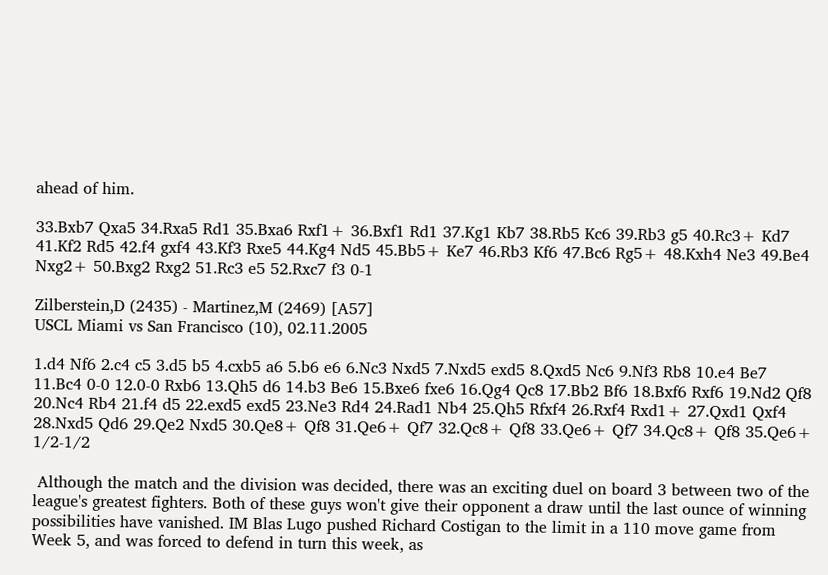ahead of him.

33.Bxb7 Qxa5 34.Rxa5 Rd1 35.Bxa6 Rxf1+ 36.Bxf1 Rd1 37.Kg1 Kb7 38.Rb5 Kc6 39.Rb3 g5 40.Rc3+ Kd7 41.Kf2 Rd5 42.f4 gxf4 43.Kf3 Rxe5 44.Kg4 Nd5 45.Bb5+ Ke7 46.Rb3 Kf6 47.Bc6 Rg5+ 48.Kxh4 Ne3 49.Be4 Nxg2+ 50.Bxg2 Rxg2 51.Rc3 e5 52.Rxc7 f3 0-1

Zilberstein,D (2435) - Martinez,M (2469) [A57]
USCL Miami vs San Francisco (10), 02.11.2005

1.d4 Nf6 2.c4 c5 3.d5 b5 4.cxb5 a6 5.b6 e6 6.Nc3 Nxd5 7.Nxd5 exd5 8.Qxd5 Nc6 9.Nf3 Rb8 10.e4 Be7 11.Bc4 0-0 12.0-0 Rxb6 13.Qh5 d6 14.b3 Be6 15.Bxe6 fxe6 16.Qg4 Qc8 17.Bb2 Bf6 18.Bxf6 Rxf6 19.Nd2 Qf8 20.Nc4 Rb4 21.f4 d5 22.exd5 exd5 23.Ne3 Rd4 24.Rad1 Nb4 25.Qh5 Rfxf4 26.Rxf4 Rxd1+ 27.Qxd1 Qxf4 28.Nxd5 Qd6 29.Qe2 Nxd5 30.Qe8+ Qf8 31.Qe6+ Qf7 32.Qc8+ Qf8 33.Qe6+ Qf7 34.Qc8+ Qf8 35.Qe6+ 1/2-1/2

 Although the match and the division was decided, there was an exciting duel on board 3 between two of the league's greatest fighters. Both of these guys won't give their opponent a draw until the last ounce of winning possibilities have vanished. IM Blas Lugo pushed Richard Costigan to the limit in a 110 move game from Week 5, and was forced to defend in turn this week, as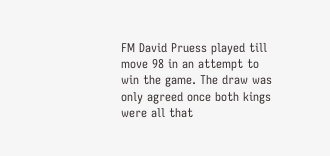FM David Pruess played till move 98 in an attempt to win the game. The draw was only agreed once both kings were all that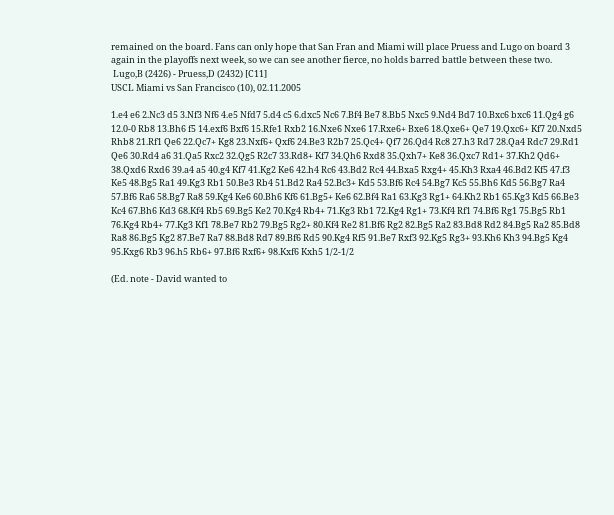remained on the board. Fans can only hope that San Fran and Miami will place Pruess and Lugo on board 3 again in the playoffs next week, so we can see another fierce, no holds barred battle between these two.
 Lugo,B (2426) - Pruess,D (2432) [C11]
USCL Miami vs San Francisco (10), 02.11.2005

1.e4 e6 2.Nc3 d5 3.Nf3 Nf6 4.e5 Nfd7 5.d4 c5 6.dxc5 Nc6 7.Bf4 Be7 8.Bb5 Nxc5 9.Nd4 Bd7 10.Bxc6 bxc6 11.Qg4 g6 12.0-0 Rb8 13.Bh6 f5 14.exf6 Bxf6 15.Rfe1 Rxb2 16.Nxe6 Nxe6 17.Rxe6+ Bxe6 18.Qxe6+ Qe7 19.Qxc6+ Kf7 20.Nxd5 Rhb8 21.Rf1 Qe6 22.Qc7+ Kg8 23.Nxf6+ Qxf6 24.Be3 R2b7 25.Qc4+ Qf7 26.Qd4 Rc8 27.h3 Rd7 28.Qa4 Rdc7 29.Rd1 Qe6 30.Rd4 a6 31.Qa5 Rxc2 32.Qg5 R2c7 33.Rd8+ Kf7 34.Qh6 Rxd8 35.Qxh7+ Ke8 36.Qxc7 Rd1+ 37.Kh2 Qd6+ 38.Qxd6 Rxd6 39.a4 a5 40.g4 Kf7 41.Kg2 Ke6 42.h4 Rc6 43.Bd2 Rc4 44.Bxa5 Rxg4+ 45.Kh3 Rxa4 46.Bd2 Kf5 47.f3 Ke5 48.Bg5 Ra1 49.Kg3 Rb1 50.Be3 Rb4 51.Bd2 Ra4 52.Bc3+ Kd5 53.Bf6 Rc4 54.Bg7 Kc5 55.Bh6 Kd5 56.Bg7 Ra4 57.Bf6 Ra6 58.Bg7 Ra8 59.Kg4 Ke6 60.Bh6 Kf6 61.Bg5+ Ke6 62.Bf4 Ra1 63.Kg3 Rg1+ 64.Kh2 Rb1 65.Kg3 Kd5 66.Be3 Kc4 67.Bh6 Kd3 68.Kf4 Rb5 69.Bg5 Ke2 70.Kg4 Rb4+ 71.Kg3 Rb1 72.Kg4 Rg1+ 73.Kf4 Rf1 74.Bf6 Rg1 75.Bg5 Rb1 76.Kg4 Rb4+ 77.Kg3 Kf1 78.Be7 Rb2 79.Bg5 Rg2+ 80.Kf4 Re2 81.Bf6 Rg2 82.Bg5 Ra2 83.Bd8 Rd2 84.Bg5 Ra2 85.Bd8 Ra8 86.Bg5 Kg2 87.Be7 Ra7 88.Bd8 Rd7 89.Bf6 Rd5 90.Kg4 Rf5 91.Be7 Rxf3 92.Kg5 Rg3+ 93.Kh6 Kh3 94.Bg5 Kg4 95.Kxg6 Rb3 96.h5 Rb6+ 97.Bf6 Rxf6+ 98.Kxf6 Kxh5 1/2-1/2

(Ed. note - David wanted to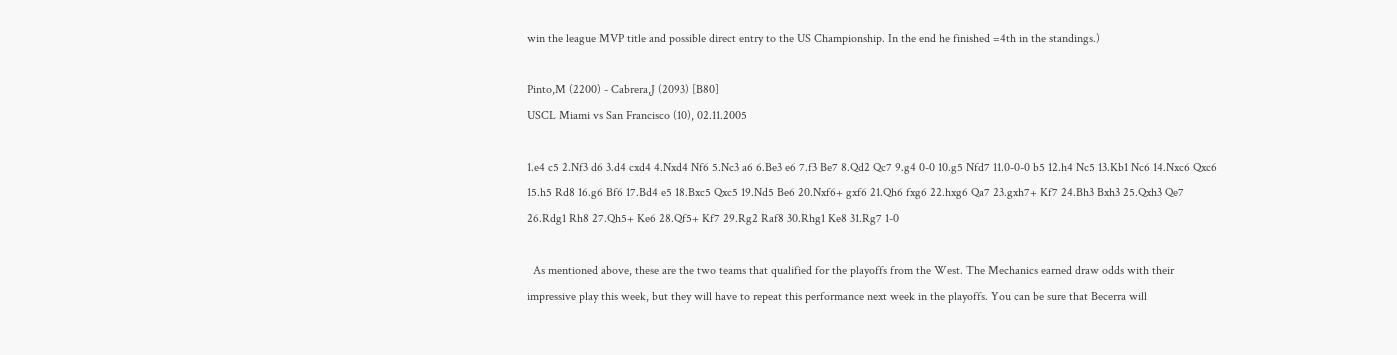win the league MVP title and possible direct entry to the US Championship. In the end he finished =4th in the standings.)

Pinto,M (2200) - Cabrera,J (2093) [B80]
USCL Miami vs San Francisco (10), 02.11.2005

1.e4 c5 2.Nf3 d6 3.d4 cxd4 4.Nxd4 Nf6 5.Nc3 a6 6.Be3 e6 7.f3 Be7 8.Qd2 Qc7 9.g4 0-0 10.g5 Nfd7 11.0-0-0 b5 12.h4 Nc5 13.Kb1 Nc6 14.Nxc6 Qxc6 15.h5 Rd8 16.g6 Bf6 17.Bd4 e5 18.Bxc5 Qxc5 19.Nd5 Be6 20.Nxf6+ gxf6 21.Qh6 fxg6 22.hxg6 Qa7 23.gxh7+ Kf7 24.Bh3 Bxh3 25.Qxh3 Qe7 26.Rdg1 Rh8 27.Qh5+ Ke6 28.Qf5+ Kf7 29.Rg2 Raf8 30.Rhg1 Ke8 31.Rg7 1-0

  As mentioned above, these are the two teams that qualified for the playoffs from the West. The Mechanics earned draw odds with their impressive play this week, but they will have to repeat this performance next week in the playoffs. You can be sure that Becerra will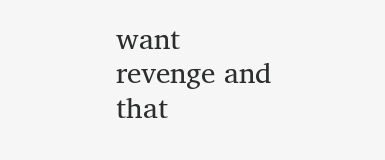want revenge and that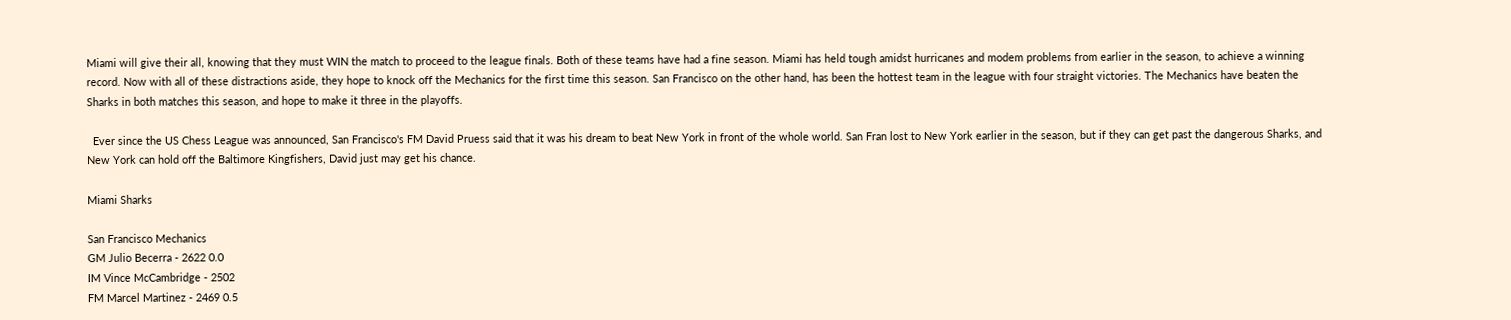Miami will give their all, knowing that they must WIN the match to proceed to the league finals. Both of these teams have had a fine season. Miami has held tough amidst hurricanes and modem problems from earlier in the season, to achieve a winning record. Now with all of these distractions aside, they hope to knock off the Mechanics for the first time this season. San Francisco on the other hand, has been the hottest team in the league with four straight victories. The Mechanics have beaten the Sharks in both matches this season, and hope to make it three in the playoffs.

  Ever since the US Chess League was announced, San Francisco's FM David Pruess said that it was his dream to beat New York in front of the whole world. San Fran lost to New York earlier in the season, but if they can get past the dangerous Sharks, and New York can hold off the Baltimore Kingfishers, David just may get his chance.

Miami Sharks

San Francisco Mechanics
GM Julio Becerra - 2622 0.0
IM Vince McCambridge - 2502
FM Marcel Martinez - 2469 0.5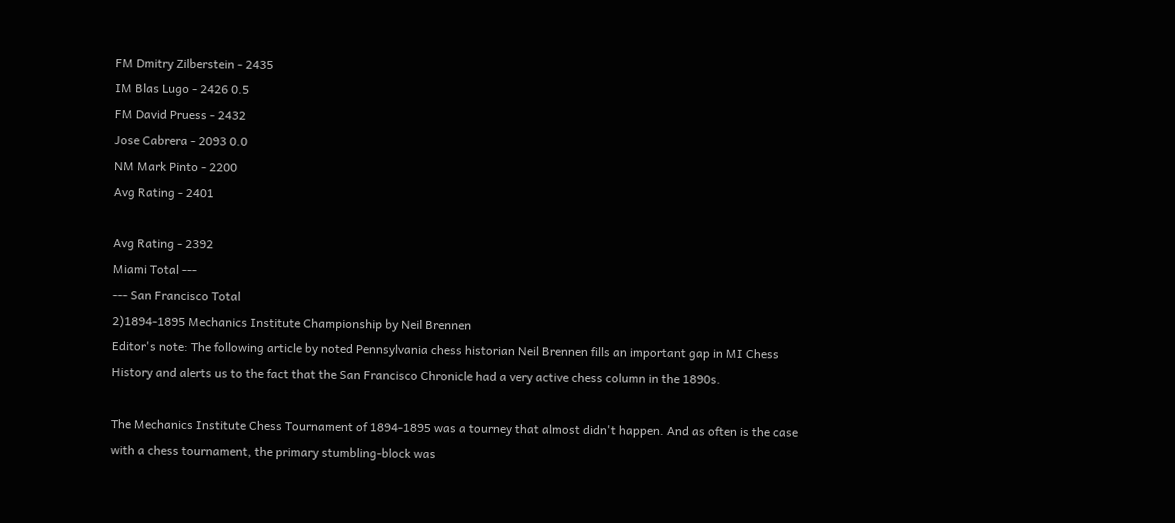FM Dmitry Zilberstein - 2435
IM Blas Lugo - 2426 0.5
FM David Pruess - 2432
Jose Cabrera - 2093 0.0
NM Mark Pinto - 2200
Avg Rating - 2401

Avg Rating - 2392
Miami Total ---
--- San Francisco Total
2)1894-1895 Mechanics Institute Championship by Neil Brennen
Editor's note: The following article by noted Pennsylvania chess historian Neil Brennen fills an important gap in MI Chess History and alerts us to the fact that the San Francisco Chronicle had a very active chess column in the 1890s.

The Mechanics Institute Chess Tournament of 1894-1895 was a tourney that almost didn't happen. And as often is the case with a chess tournament, the primary stumbling-block was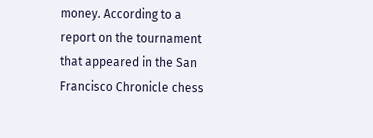money. According to a report on the tournament that appeared in the San Francisco Chronicle chess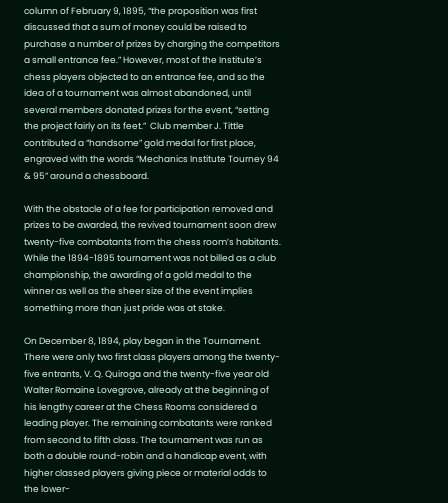column of February 9, 1895, “the proposition was first discussed that a sum of money could be raised to purchase a number of prizes by charging the competitors a small entrance fee.” However, most of the Institute’s chess players objected to an entrance fee, and so the idea of a tournament was almost abandoned, until several members donated prizes for the event, “setting the project fairly on its feet.”  Club member J. Tittle contributed a “handsome” gold medal for first place, engraved with the words “Mechanics Institute Tourney 94 & 95” around a chessboard.

With the obstacle of a fee for participation removed and prizes to be awarded, the revived tournament soon drew twenty-five combatants from the chess room’s habitants. While the 1894-1895 tournament was not billed as a club championship, the awarding of a gold medal to the winner as well as the sheer size of the event implies something more than just pride was at stake.

On December 8, 1894, play began in the Tournament. There were only two first class players among the twenty-five entrants, V. Q. Quiroga and the twenty-five year old Walter Romaine Lovegrove, already at the beginning of his lengthy career at the Chess Rooms considered a leading player. The remaining combatants were ranked from second to fifth class. The tournament was run as both a double round-robin and a handicap event, with higher classed players giving piece or material odds to the lower-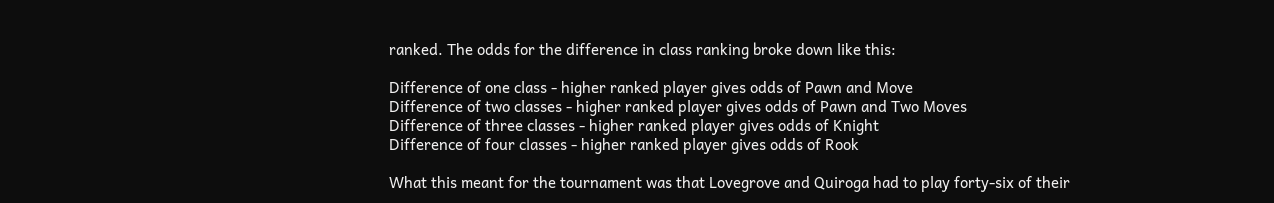ranked. The odds for the difference in class ranking broke down like this:

Difference of one class - higher ranked player gives odds of Pawn and Move
Difference of two classes - higher ranked player gives odds of Pawn and Two Moves
Difference of three classes - higher ranked player gives odds of Knight
Difference of four classes - higher ranked player gives odds of Rook

What this meant for the tournament was that Lovegrove and Quiroga had to play forty-six of their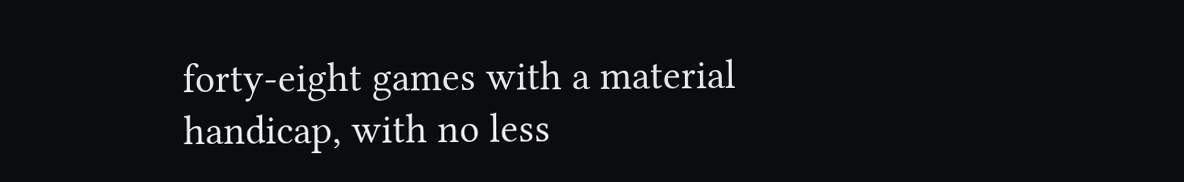forty-eight games with a material handicap, with no less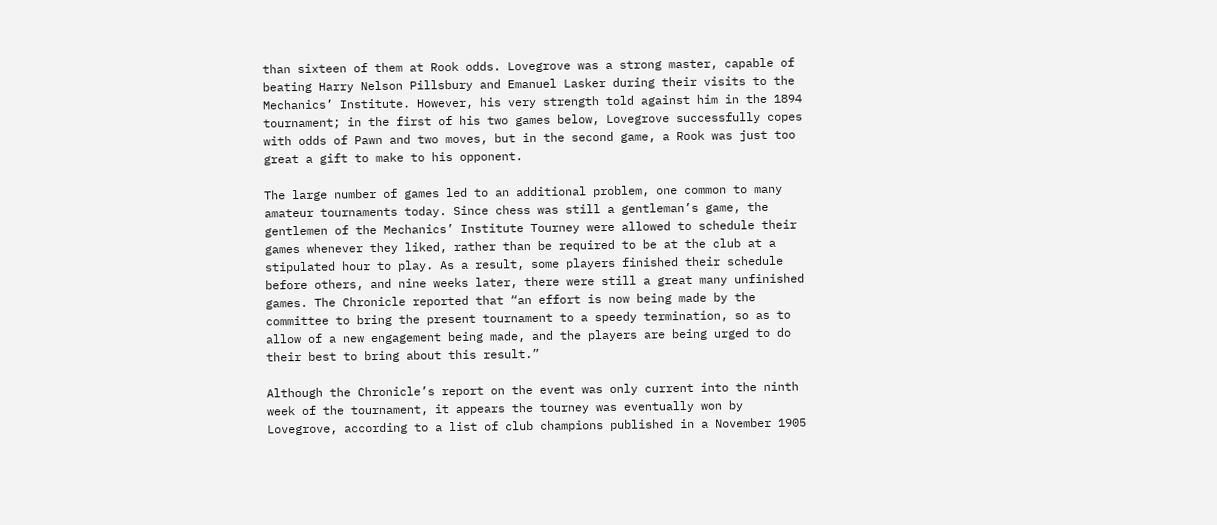than sixteen of them at Rook odds. Lovegrove was a strong master, capable of beating Harry Nelson Pillsbury and Emanuel Lasker during their visits to the Mechanics’ Institute. However, his very strength told against him in the 1894 tournament; in the first of his two games below, Lovegrove successfully copes with odds of Pawn and two moves, but in the second game, a Rook was just too great a gift to make to his opponent.

The large number of games led to an additional problem, one common to many amateur tournaments today. Since chess was still a gentleman’s game, the gentlemen of the Mechanics’ Institute Tourney were allowed to schedule their games whenever they liked, rather than be required to be at the club at a stipulated hour to play. As a result, some players finished their schedule before others, and nine weeks later, there were still a great many unfinished games. The Chronicle reported that “an effort is now being made by the committee to bring the present tournament to a speedy termination, so as to allow of a new engagement being made, and the players are being urged to do their best to bring about this result.”

Although the Chronicle’s report on the event was only current into the ninth week of the tournament, it appears the tourney was eventually won by Lovegrove, according to a list of club champions published in a November 1905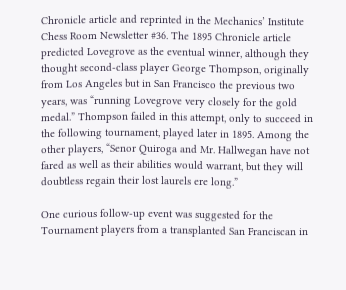Chronicle article and reprinted in the Mechanics’ Institute Chess Room Newsletter #36. The 1895 Chronicle article predicted Lovegrove as the eventual winner, although they thought second-class player George Thompson, originally from Los Angeles but in San Francisco the previous two years, was “running Lovegrove very closely for the gold medal.” Thompson failed in this attempt, only to succeed in the following tournament, played later in 1895. Among the other players, “Senor Quiroga and Mr. Hallwegan have not fared as well as their abilities would warrant, but they will doubtless regain their lost laurels ere long.”

One curious follow-up event was suggested for the Tournament players from a transplanted San Franciscan in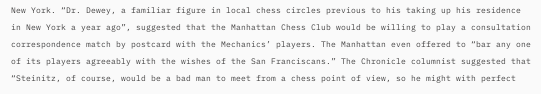New York. “Dr. Dewey, a familiar figure in local chess circles previous to his taking up his residence in New York a year ago”, suggested that the Manhattan Chess Club would be willing to play a consultation correspondence match by postcard with the Mechanics’ players. The Manhattan even offered to “bar any one of its players agreeably with the wishes of the San Franciscans.” The Chronicle columnist suggested that “Steinitz, of course, would be a bad man to meet from a chess point of view, so he might with perfect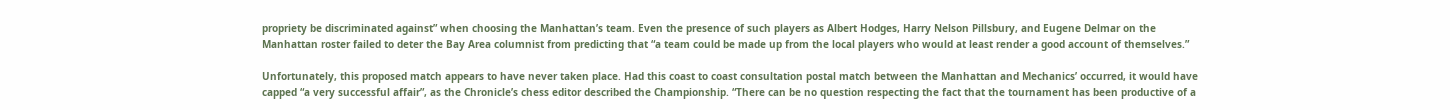propriety be discriminated against” when choosing the Manhattan’s team. Even the presence of such players as Albert Hodges, Harry Nelson Pillsbury, and Eugene Delmar on the Manhattan roster failed to deter the Bay Area columnist from predicting that “a team could be made up from the local players who would at least render a good account of themselves.”

Unfortunately, this proposed match appears to have never taken place. Had this coast to coast consultation postal match between the Manhattan and Mechanics’ occurred, it would have capped “a very successful affair”, as the Chronicle’s chess editor described the Championship. “There can be no question respecting the fact that the tournament has been productive of a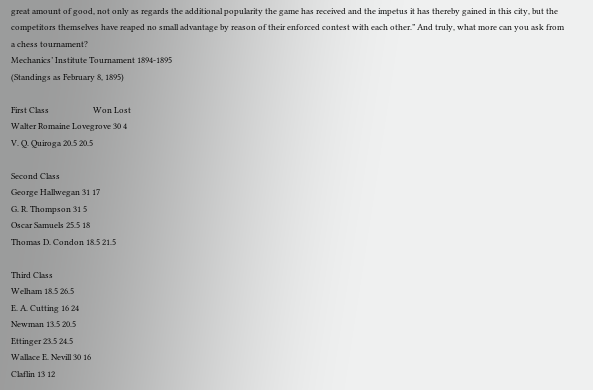great amount of good, not only as regards the additional popularity the game has received and the impetus it has thereby gained in this city, but the competitors themselves have reaped no small advantage by reason of their enforced contest with each other.” And truly, what more can you ask from a chess tournament?
Mechanics’ Institute Tournament 1894-1895
(Standings as February 8, 1895)

First Class                      Won Lost
Walter Romaine Lovegrove 30 4
V. Q. Quiroga 20.5 20.5

Second Class
George Hallwegan 31 17
G. R. Thompson 31 5
Oscar Samuels 25.5 18
Thomas D. Condon 18.5 21.5

Third Class
Welham 18.5 26.5
E. A. Cutting 16 24
Newman 13.5 20.5
Ettinger 23.5 24.5
Wallace E. Nevill 30 16
Claflin 13 12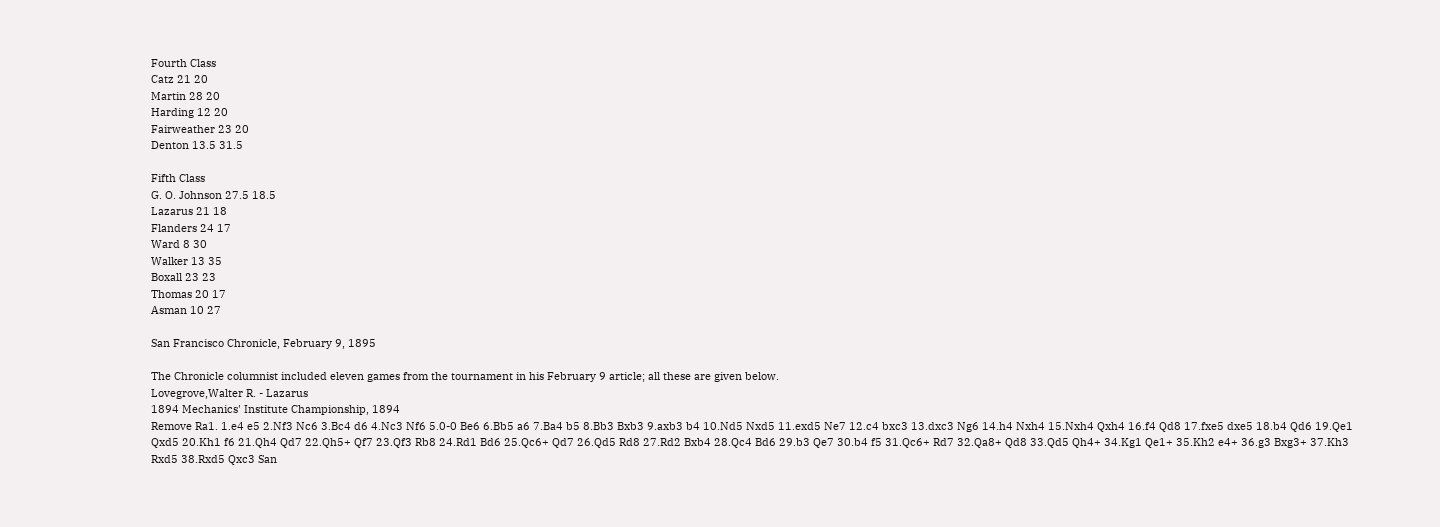Fourth Class
Catz 21 20
Martin 28 20
Harding 12 20
Fairweather 23 20
Denton 13.5 31.5

Fifth Class
G. O. Johnson 27.5 18.5
Lazarus 21 18
Flanders 24 17
Ward 8 30
Walker 13 35
Boxall 23 23
Thomas 20 17
Asman 10 27

San Francisco Chronicle, February 9, 1895

The Chronicle columnist included eleven games from the tournament in his February 9 article; all these are given below.
Lovegrove,Walter R. - Lazarus
1894 Mechanics' Institute Championship, 1894
Remove Ra1. 1.e4 e5 2.Nf3 Nc6 3.Bc4 d6 4.Nc3 Nf6 5.0-0 Be6 6.Bb5 a6 7.Ba4 b5 8.Bb3 Bxb3 9.axb3 b4 10.Nd5 Nxd5 11.exd5 Ne7 12.c4 bxc3 13.dxc3 Ng6 14.h4 Nxh4 15.Nxh4 Qxh4 16.f4 Qd8 17.fxe5 dxe5 18.b4 Qd6 19.Qe1 Qxd5 20.Kh1 f6 21.Qh4 Qd7 22.Qh5+ Qf7 23.Qf3 Rb8 24.Rd1 Bd6 25.Qc6+ Qd7 26.Qd5 Rd8 27.Rd2 Bxb4 28.Qc4 Bd6 29.b3 Qe7 30.b4 f5 31.Qc6+ Rd7 32.Qa8+ Qd8 33.Qd5 Qh4+ 34.Kg1 Qe1+ 35.Kh2 e4+ 36.g3 Bxg3+ 37.Kh3 Rxd5 38.Rxd5 Qxc3 San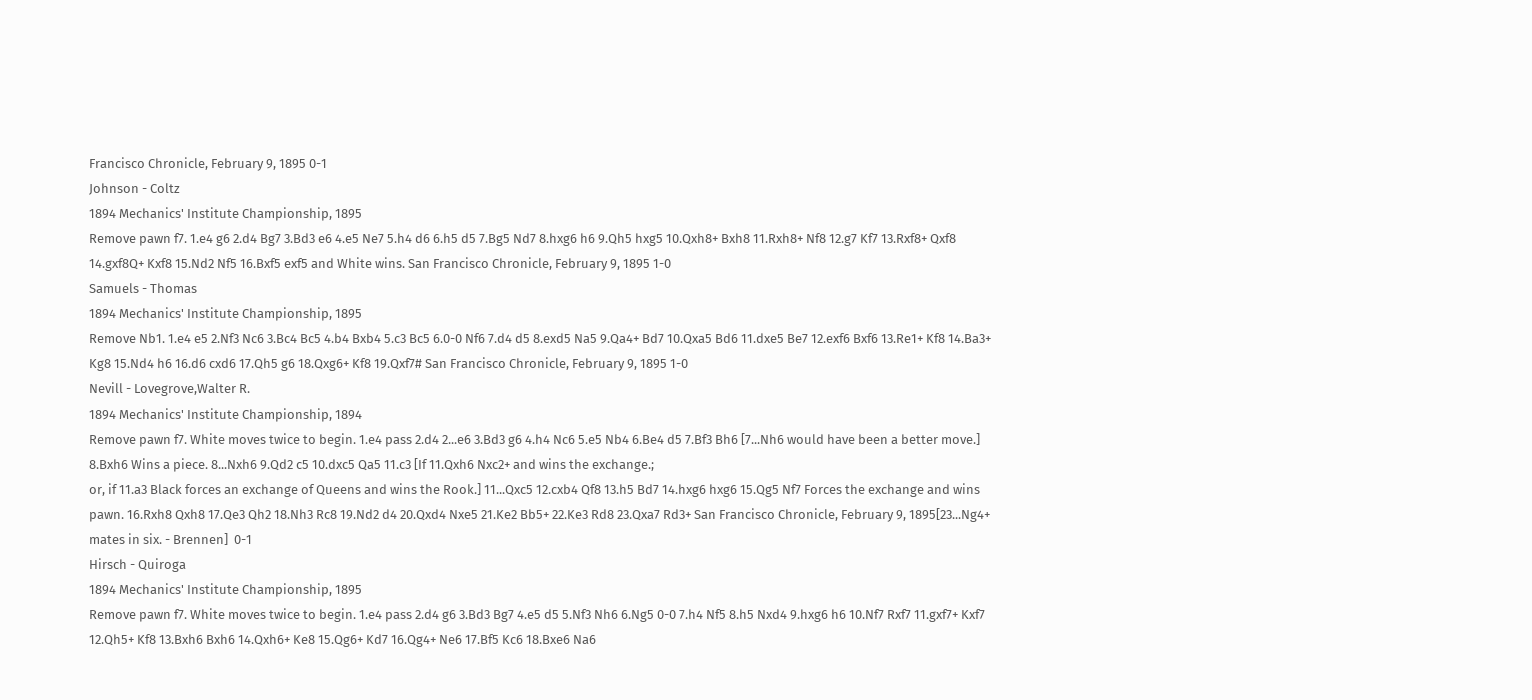Francisco Chronicle, February 9, 1895 0-1
Johnson - Coltz
1894 Mechanics' Institute Championship, 1895
Remove pawn f7. 1.e4 g6 2.d4 Bg7 3.Bd3 e6 4.e5 Ne7 5.h4 d6 6.h5 d5 7.Bg5 Nd7 8.hxg6 h6 9.Qh5 hxg5 10.Qxh8+ Bxh8 11.Rxh8+ Nf8 12.g7 Kf7 13.Rxf8+ Qxf8 14.gxf8Q+ Kxf8 15.Nd2 Nf5 16.Bxf5 exf5 and White wins. San Francisco Chronicle, February 9, 1895 1-0
Samuels - Thomas
1894 Mechanics' Institute Championship, 1895
Remove Nb1. 1.e4 e5 2.Nf3 Nc6 3.Bc4 Bc5 4.b4 Bxb4 5.c3 Bc5 6.0-0 Nf6 7.d4 d5 8.exd5 Na5 9.Qa4+ Bd7 10.Qxa5 Bd6 11.dxe5 Be7 12.exf6 Bxf6 13.Re1+ Kf8 14.Ba3+ Kg8 15.Nd4 h6 16.d6 cxd6 17.Qh5 g6 18.Qxg6+ Kf8 19.Qxf7# San Francisco Chronicle, February 9, 1895 1-0
Nevill - Lovegrove,Walter R.
1894 Mechanics' Institute Championship, 1894
Remove pawn f7. White moves twice to begin. 1.e4 pass 2.d4 2...e6 3.Bd3 g6 4.h4 Nc6 5.e5 Nb4 6.Be4 d5 7.Bf3 Bh6 [7...Nh6 would have been a better move.] 8.Bxh6 Wins a piece. 8...Nxh6 9.Qd2 c5 10.dxc5 Qa5 11.c3 [If 11.Qxh6 Nxc2+ and wins the exchange.;
or, if 11.a3 Black forces an exchange of Queens and wins the Rook.] 11...Qxc5 12.cxb4 Qf8 13.h5 Bd7 14.hxg6 hxg6 15.Qg5 Nf7 Forces the exchange and wins pawn. 16.Rxh8 Qxh8 17.Qe3 Qh2 18.Nh3 Rc8 19.Nd2 d4 20.Qxd4 Nxe5 21.Ke2 Bb5+ 22.Ke3 Rd8 23.Qxa7 Rd3+ San Francisco Chronicle, February 9, 1895[23...Ng4+ mates in six. - Brennen]  0-1
Hirsch - Quiroga
1894 Mechanics' Institute Championship, 1895
Remove pawn f7. White moves twice to begin. 1.e4 pass 2.d4 g6 3.Bd3 Bg7 4.e5 d5 5.Nf3 Nh6 6.Ng5 0-0 7.h4 Nf5 8.h5 Nxd4 9.hxg6 h6 10.Nf7 Rxf7 11.gxf7+ Kxf7 12.Qh5+ Kf8 13.Bxh6 Bxh6 14.Qxh6+ Ke8 15.Qg6+ Kd7 16.Qg4+ Ne6 17.Bf5 Kc6 18.Bxe6 Na6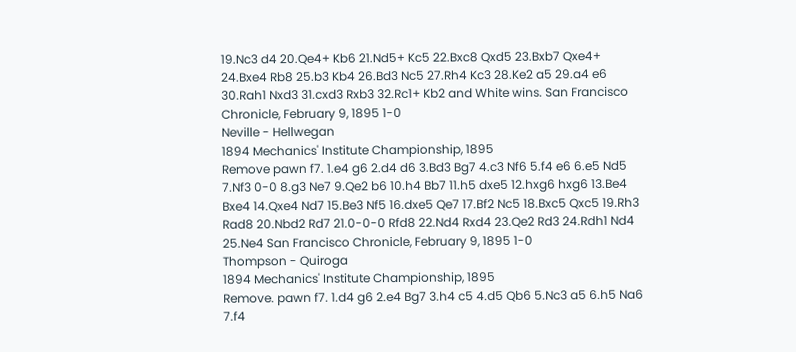19.Nc3 d4 20.Qe4+ Kb6 21.Nd5+ Kc5 22.Bxc8 Qxd5 23.Bxb7 Qxe4+ 24.Bxe4 Rb8 25.b3 Kb4 26.Bd3 Nc5 27.Rh4 Kc3 28.Ke2 a5 29.a4 e6 30.Rah1 Nxd3 31.cxd3 Rxb3 32.Rc1+ Kb2 and White wins. San Francisco Chronicle, February 9, 1895 1-0
Neville - Hellwegan
1894 Mechanics' Institute Championship, 1895
Remove pawn f7. 1.e4 g6 2.d4 d6 3.Bd3 Bg7 4.c3 Nf6 5.f4 e6 6.e5 Nd5 7.Nf3 0-0 8.g3 Ne7 9.Qe2 b6 10.h4 Bb7 11.h5 dxe5 12.hxg6 hxg6 13.Be4 Bxe4 14.Qxe4 Nd7 15.Be3 Nf5 16.dxe5 Qe7 17.Bf2 Nc5 18.Bxc5 Qxc5 19.Rh3 Rad8 20.Nbd2 Rd7 21.0-0-0 Rfd8 22.Nd4 Rxd4 23.Qe2 Rd3 24.Rdh1 Nd4 25.Ne4 San Francisco Chronicle, February 9, 1895 1-0
Thompson - Quiroga
1894 Mechanics' Institute Championship, 1895
Remove. pawn f7. 1.d4 g6 2.e4 Bg7 3.h4 c5 4.d5 Qb6 5.Nc3 a5 6.h5 Na6 7.f4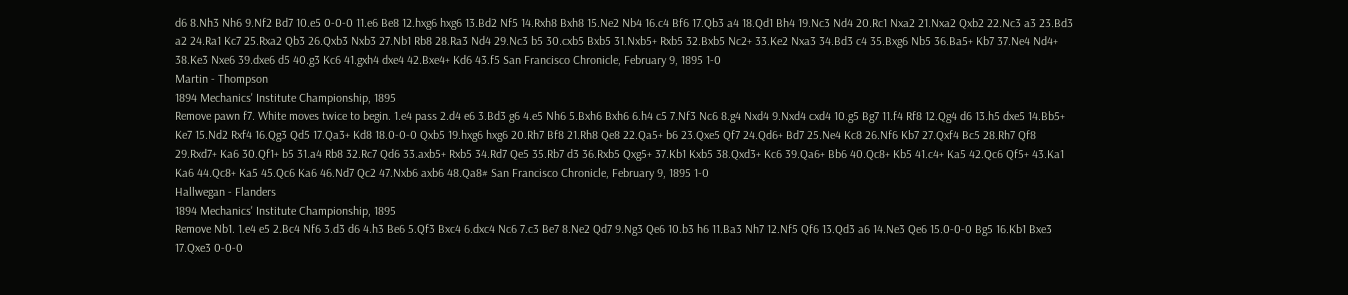d6 8.Nh3 Nh6 9.Nf2 Bd7 10.e5 0-0-0 11.e6 Be8 12.hxg6 hxg6 13.Bd2 Nf5 14.Rxh8 Bxh8 15.Ne2 Nb4 16.c4 Bf6 17.Qb3 a4 18.Qd1 Bh4 19.Nc3 Nd4 20.Rc1 Nxa2 21.Nxa2 Qxb2 22.Nc3 a3 23.Bd3 a2 24.Ra1 Kc7 25.Rxa2 Qb3 26.Qxb3 Nxb3 27.Nb1 Rb8 28.Ra3 Nd4 29.Nc3 b5 30.cxb5 Bxb5 31.Nxb5+ Rxb5 32.Bxb5 Nc2+ 33.Ke2 Nxa3 34.Bd3 c4 35.Bxg6 Nb5 36.Ba5+ Kb7 37.Ne4 Nd4+ 38.Ke3 Nxe6 39.dxe6 d5 40.g3 Kc6 41.gxh4 dxe4 42.Bxe4+ Kd6 43.f5 San Francisco Chronicle, February 9, 1895 1-0
Martin - Thompson
1894 Mechanics' Institute Championship, 1895
Remove pawn f7. White moves twice to begin. 1.e4 pass 2.d4 e6 3.Bd3 g6 4.e5 Nh6 5.Bxh6 Bxh6 6.h4 c5 7.Nf3 Nc6 8.g4 Nxd4 9.Nxd4 cxd4 10.g5 Bg7 11.f4 Rf8 12.Qg4 d6 13.h5 dxe5 14.Bb5+ Ke7 15.Nd2 Rxf4 16.Qg3 Qd5 17.Qa3+ Kd8 18.0-0-0 Qxb5 19.hxg6 hxg6 20.Rh7 Bf8 21.Rh8 Qe8 22.Qa5+ b6 23.Qxe5 Qf7 24.Qd6+ Bd7 25.Ne4 Kc8 26.Nf6 Kb7 27.Qxf4 Bc5 28.Rh7 Qf8 29.Rxd7+ Ka6 30.Qf1+ b5 31.a4 Rb8 32.Rc7 Qd6 33.axb5+ Rxb5 34.Rd7 Qe5 35.Rb7 d3 36.Rxb5 Qxg5+ 37.Kb1 Kxb5 38.Qxd3+ Kc6 39.Qa6+ Bb6 40.Qc8+ Kb5 41.c4+ Ka5 42.Qc6 Qf5+ 43.Ka1 Ka6 44.Qc8+ Ka5 45.Qc6 Ka6 46.Nd7 Qc2 47.Nxb6 axb6 48.Qa8# San Francisco Chronicle, February 9, 1895 1-0
Hallwegan - Flanders
1894 Mechanics' Institute Championship, 1895
Remove Nb1. 1.e4 e5 2.Bc4 Nf6 3.d3 d6 4.h3 Be6 5.Qf3 Bxc4 6.dxc4 Nc6 7.c3 Be7 8.Ne2 Qd7 9.Ng3 Qe6 10.b3 h6 11.Ba3 Nh7 12.Nf5 Qf6 13.Qd3 a6 14.Ne3 Qe6 15.0-0-0 Bg5 16.Kb1 Bxe3 17.Qxe3 0-0-0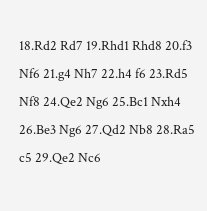18.Rd2 Rd7 19.Rhd1 Rhd8 20.f3 Nf6 21.g4 Nh7 22.h4 f6 23.Rd5 Nf8 24.Qe2 Ng6 25.Bc1 Nxh4 26.Be3 Ng6 27.Qd2 Nb8 28.Ra5 c5 29.Qe2 Nc6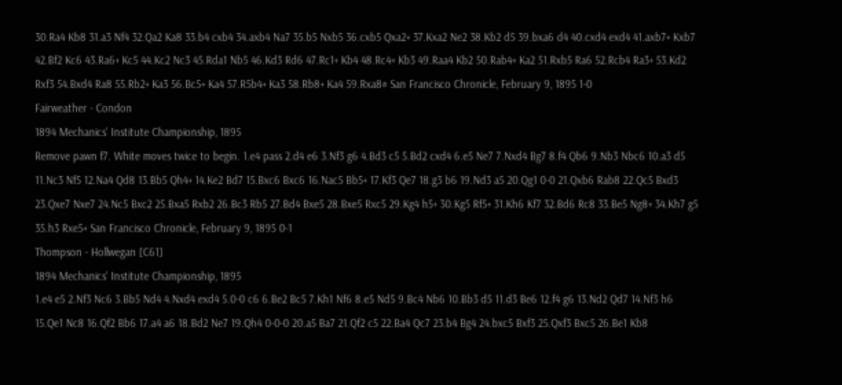30.Ra4 Kb8 31.a3 Nf4 32.Qa2 Ka8 33.b4 cxb4 34.axb4 Na7 35.b5 Nxb5 36.cxb5 Qxa2+ 37.Kxa2 Ne2 38.Kb2 d5 39.bxa6 d4 40.cxd4 exd4 41.axb7+ Kxb7 42.Bf2 Kc6 43.Ra6+ Kc5 44.Kc2 Nc3 45.Rda1 Nb5 46.Kd3 Rd6 47.Rc1+ Kb4 48.Rc4+ Kb3 49.Raa4 Kb2 50.Rab4+ Ka2 51.Rxb5 Ra6 52.Rcb4 Ra3+ 53.Kd2 Rxf3 54.Bxd4 Ra8 55.Rb2+ Ka3 56.Bc5+ Ka4 57.R5b4+ Ka3 58.Rb8+ Ka4 59.Rxa8# San Francisco Chronicle, February 9, 1895 1-0
Fairweather - Condon
1894 Mechanics' Institute Championship, 1895
Remove pawn f7. White moves twice to begin. 1.e4 pass 2.d4 e6 3.Nf3 g6 4.Bd3 c5 5.Bd2 cxd4 6.e5 Ne7 7.Nxd4 Bg7 8.f4 Qb6 9.Nb3 Nbc6 10.a3 d5 11.Nc3 Nf5 12.Na4 Qd8 13.Bb5 Qh4+ 14.Ke2 Bd7 15.Bxc6 Bxc6 16.Nac5 Bb5+ 17.Kf3 Qe7 18.g3 b6 19.Nd3 a5 20.Qg1 0-0 21.Qxb6 Rab8 22.Qc5 Bxd3 23.Qxe7 Nxe7 24.Nc5 Bxc2 25.Bxa5 Rxb2 26.Bc3 Rb5 27.Bd4 Bxe5 28.Bxe5 Rxc5 29.Kg4 h5+ 30.Kg5 Rf5+ 31.Kh6 Kf7 32.Bd6 Rc8 33.Be5 Ng8+ 34.Kh7 g5 35.h3 Rxe5+ San Francisco Chronicle, February 9, 1895 0-1
Thompson - Hollwegan [C61]
1894 Mechanics' Institute Championship, 1895
1.e4 e5 2.Nf3 Nc6 3.Bb5 Nd4 4.Nxd4 exd4 5.0-0 c6 6.Be2 Bc5 7.Kh1 Nf6 8.e5 Nd5 9.Bc4 Nb6 10.Bb3 d5 11.d3 Be6 12.f4 g6 13.Nd2 Qd7 14.Nf3 h6 15.Qe1 Nc8 16.Qf2 Bb6 17.a4 a6 18.Bd2 Ne7 19.Qh4 0-0-0 20.a5 Ba7 21.Qf2 c5 22.Ba4 Qc7 23.b4 Bg4 24.bxc5 Bxf3 25.Qxf3 Bxc5 26.Be1 Kb8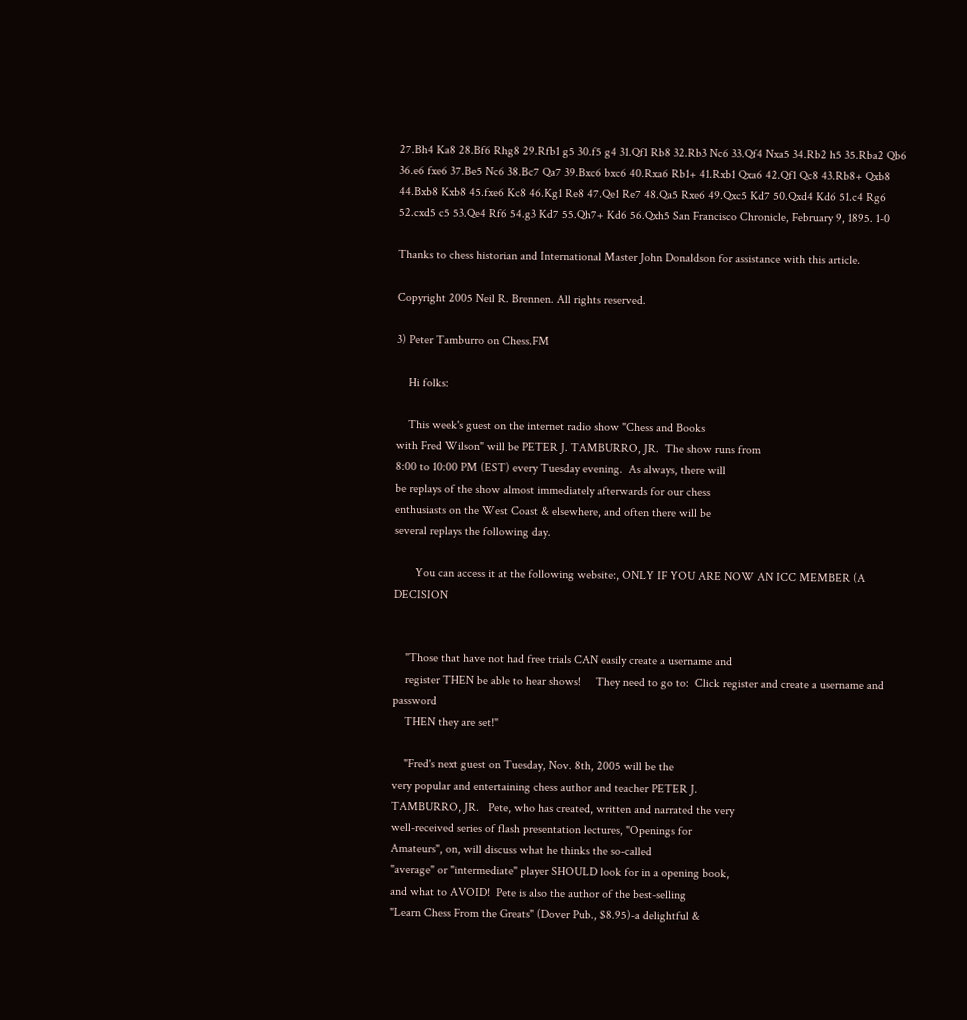27.Bh4 Ka8 28.Bf6 Rhg8 29.Rfb1 g5 30.f5 g4 31.Qf1 Rb8 32.Rb3 Nc6 33.Qf4 Nxa5 34.Rb2 h5 35.Rba2 Qb6 36.e6 fxe6 37.Be5 Nc6 38.Bc7 Qa7 39.Bxc6 bxc6 40.Rxa6 Rb1+ 41.Rxb1 Qxa6 42.Qf1 Qc8 43.Rb8+ Qxb8 44.Bxb8 Kxb8 45.fxe6 Kc8 46.Kg1 Re8 47.Qe1 Re7 48.Qa5 Rxe6 49.Qxc5 Kd7 50.Qxd4 Kd6 51.c4 Rg6 52.cxd5 c5 53.Qe4 Rf6 54.g3 Kd7 55.Qh7+ Kd6 56.Qxh5 San Francisco Chronicle, February 9, 1895. 1-0

Thanks to chess historian and International Master John Donaldson for assistance with this article.

Copyright 2005 Neil R. Brennen. All rights reserved.

3) Peter Tamburro on Chess.FM

    Hi folks:

    This week's guest on the internet radio show "Chess and Books
with Fred Wilson" will be PETER J. TAMBURRO, JR.  The show runs from
8:00 to 10:00 PM (EST) every Tuesday evening.  As always, there will
be replays of the show almost immediately afterwards for our chess
enthusiasts on the West Coast & elsewhere, and often there will be
several replays the following day.

       You can access it at the following website:, ONLY IF YOU ARE NOW AN ICC MEMBER (A DECISION


    "Those that have not had free trials CAN easily create a username and
    register THEN be able to hear shows!     They need to go to:  Click register and create a username and password
    THEN they are set!"

    "Fred's next guest on Tuesday, Nov. 8th, 2005 will be the
very popular and entertaining chess author and teacher PETER J.
TAMBURRO, JR.   Pete, who has created, written and narrated the very
well-received series of flash presentation lectures, "Openings for
Amateurs", on, will discuss what he thinks the so-called
"average" or "intermediate" player SHOULD look for in a opening book,
and what to AVOID!  Pete is also the author of the best-selling
"Learn Chess From the Greats" (Dover Pub., $8.95)-a delightful &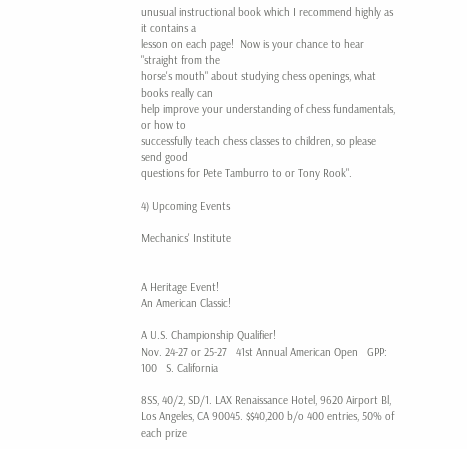unusual instructional book which I recommend highly as it contains a
lesson on each page!  Now is your chance to hear "straight from the
horse's mouth" about studying chess openings, what books really can
help improve your understanding of chess fundamentals, or how to
successfully teach chess classes to children, so please send good
questions for Pete Tamburro to or Tony Rook".

4) Upcoming Events

Mechanics' Institute


A Heritage Event!
An American Classic!

A U.S. Championship Qualifier!
Nov. 24-27 or 25-27   41st Annual American Open   GPP: 100   S. California

8SS, 40/2, SD/1. LAX Renaissance Hotel, 9620 Airport Bl, Los Angeles, CA 90045. $$40,200 b/o 400 entries, 50% of each prize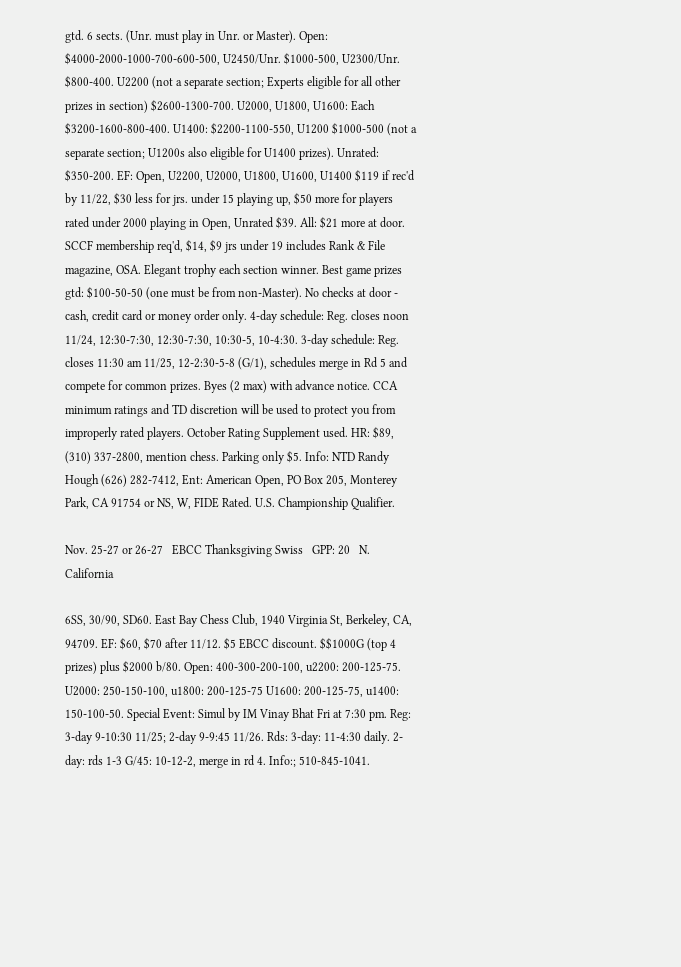gtd. 6 sects. (Unr. must play in Unr. or Master). Open: $4000-2000-1000-700-600-500, U2450/Unr. $1000-500, U2300/Unr. $800-400. U2200 (not a separate section; Experts eligible for all other prizes in section) $2600-1300-700. U2000, U1800, U1600: Each $3200-1600-800-400. U1400: $2200-1100-550, U1200 $1000-500 (not a separate section; U1200s also eligible for U1400 prizes). Unrated: $350-200. EF: Open, U2200, U2000, U1800, U1600, U1400 $119 if rec'd by 11/22, $30 less for jrs. under 15 playing up, $50 more for players rated under 2000 playing in Open, Unrated $39. All: $21 more at door. SCCF membership req'd, $14, $9 jrs under 19 includes Rank & File magazine, OSA. Elegant trophy each section winner. Best game prizes gtd: $100-50-50 (one must be from non-Master). No checks at door - cash, credit card or money order only. 4-day schedule: Reg. closes noon 11/24, 12:30-7:30, 12:30-7:30, 10:30-5, 10-4:30. 3-day schedule: Reg. closes 11:30 am 11/25, 12-2:30-5-8 (G/1), schedules merge in Rd 5 and compete for common prizes. Byes (2 max) with advance notice. CCA minimum ratings and TD discretion will be used to protect you from improperly rated players. October Rating Supplement used. HR: $89, (310) 337-2800, mention chess. Parking only $5. Info: NTD Randy Hough (626) 282-7412, Ent: American Open, PO Box 205, Monterey Park, CA 91754 or NS, W, FIDE Rated. U.S. Championship Qualifier.

Nov. 25-27 or 26-27   EBCC Thanksgiving Swiss   GPP: 20   N. California

6SS, 30/90, SD60. East Bay Chess Club, 1940 Virginia St, Berkeley, CA, 94709. EF: $60, $70 after 11/12. $5 EBCC discount. $$1000G (top 4 prizes) plus $2000 b/80. Open: 400-300-200-100, u2200: 200-125-75. U2000: 250-150-100, u1800: 200-125-75 U1600: 200-125-75, u1400: 150-100-50. Special Event: Simul by IM Vinay Bhat Fri at 7:30 pm. Reg: 3-day 9-10:30 11/25; 2-day 9-9:45 11/26. Rds: 3-day: 11-4:30 daily. 2-day: rds 1-3 G/45: 10-12-2, merge in rd 4. Info:; 510-845-1041.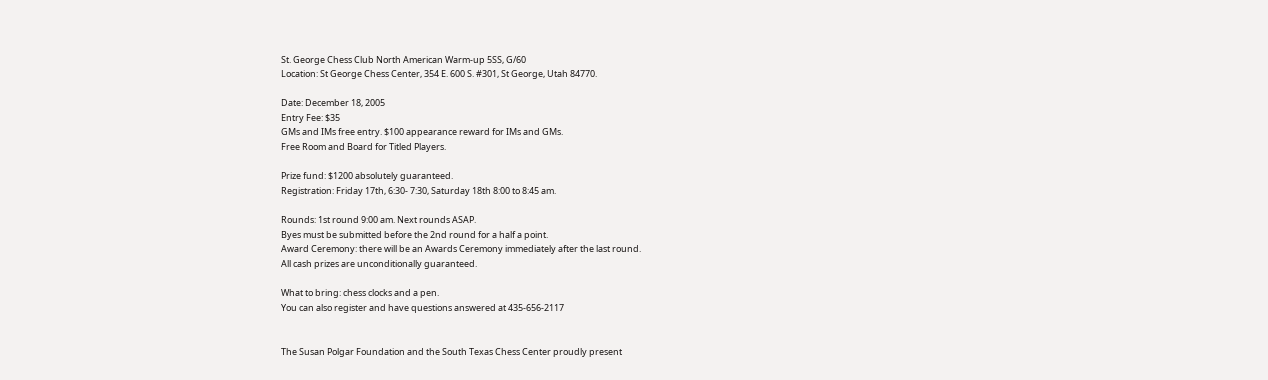St. George Chess Club North American Warm-up 5SS, G/60
Location: St George Chess Center, 354 E. 600 S. #301, St George, Utah 84770.

Date: December 18, 2005
Entry Fee: $35
GMs and IMs free entry. $100 appearance reward for IMs and GMs.
Free Room and Board for Titled Players.

Prize fund: $1200 absolutely guaranteed.
Registration: Friday 17th, 6:30- 7:30, Saturday 18th 8:00 to 8:45 am.

Rounds: 1st round 9:00 am. Next rounds ASAP.
Byes must be submitted before the 2nd round for a half a point.
Award Ceremony: there will be an Awards Ceremony immediately after the last round.
All cash prizes are unconditionally guaranteed.

What to bring: chess clocks and a pen.
You can also register and have questions answered at 435-656-2117


The Susan Polgar Foundation and the South Texas Chess Center proudly present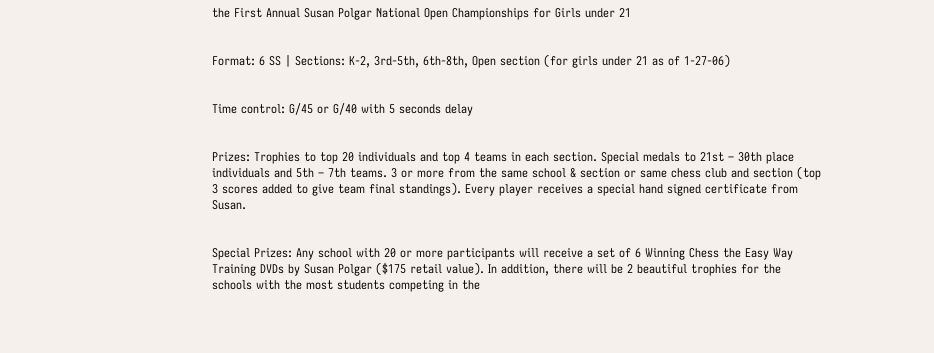the First Annual Susan Polgar National Open Championships for Girls under 21


Format: 6 SS | Sections: K-2, 3rd-5th, 6th-8th, Open section (for girls under 21 as of 1-27-06)


Time control: G/45 or G/40 with 5 seconds delay


Prizes: Trophies to top 20 individuals and top 4 teams in each section. Special medals to 21st – 30th place individuals and 5th – 7th teams. 3 or more from the same school & section or same chess club and section (top 3 scores added to give team final standings). Every player receives a special hand signed certificate from Susan.


Special Prizes: Any school with 20 or more participants will receive a set of 6 Winning Chess the Easy Way Training DVDs by Susan Polgar ($175 retail value). In addition, there will be 2 beautiful trophies for the schools with the most students competing in the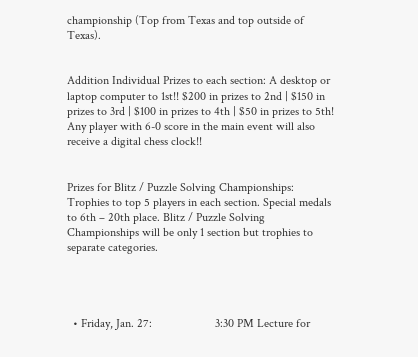championship (Top from Texas and top outside of Texas).


Addition Individual Prizes to each section: A desktop or laptop computer to 1st!! $200 in prizes to 2nd | $150 in prizes to 3rd | $100 in prizes to 4th | $50 in prizes to 5th! Any player with 6-0 score in the main event will also receive a digital chess clock!!


Prizes for Blitz / Puzzle Solving Championships: Trophies to top 5 players in each section. Special medals to 6th – 20th place. Blitz / Puzzle Solving Championships will be only 1 section but trophies to separate categories.




  • Friday, Jan. 27:                     3:30 PM Lecture for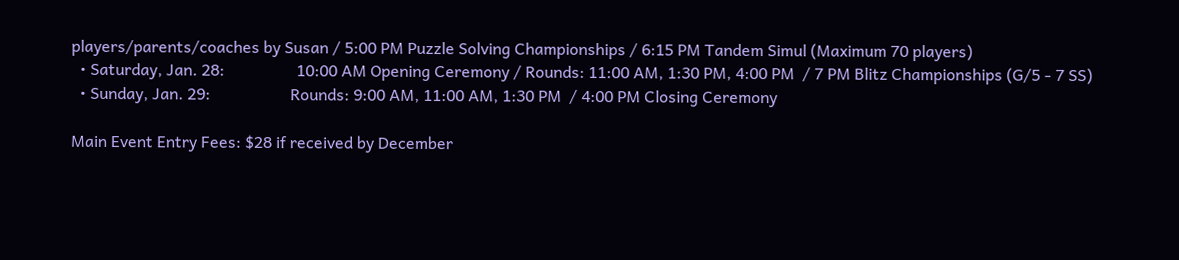players/parents/coaches by Susan / 5:00 PM Puzzle Solving Championships / 6:15 PM Tandem Simul (Maximum 70 players)
  • Saturday, Jan. 28:                  10:00 AM Opening Ceremony / Rounds: 11:00 AM, 1:30 PM, 4:00 PM  / 7 PM Blitz Championships (G/5 - 7 SS)
  • Sunday, Jan. 29:                    Rounds: 9:00 AM, 11:00 AM, 1:30 PM  / 4:00 PM Closing Ceremony

Main Event Entry Fees: $28 if received by December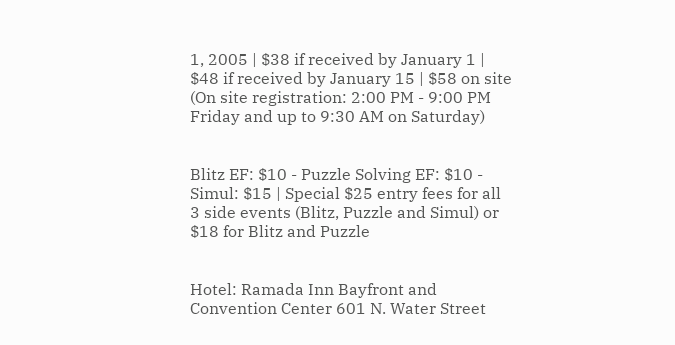1, 2005 | $38 if received by January 1 | $48 if received by January 15 | $58 on site (On site registration: 2:00 PM - 9:00 PM Friday and up to 9:30 AM on Saturday)


Blitz EF: $10 - Puzzle Solving EF: $10 - Simul: $15 | Special $25 entry fees for all 3 side events (Blitz, Puzzle and Simul) or $18 for Blitz and Puzzle


Hotel: Ramada Inn Bayfront and Convention Center 601 N. Water Street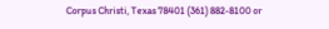Corpus Christi, Texas 78401 (361) 882-8100 or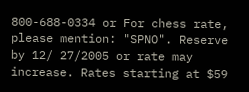800-688-0334 or For chess rate, please mention: "SPNO". Reserve by 12/ 27/2005 or rate may increase. Rates starting at $59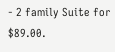- 2 family Suite for $89.00.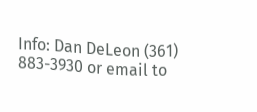Info: Dan DeLeon (361) 883-3930 or email to